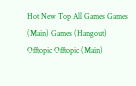Hot New Top All Games Games (Main) Games (Hangout) Offtopic Offtopic (Main)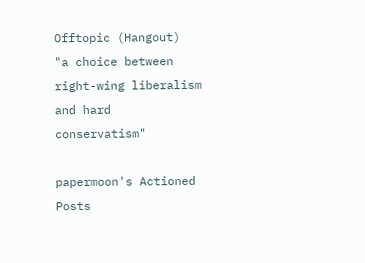Offtopic (Hangout)
"a choice between right-wing liberalism and hard conservatism"

papermoon's Actioned Posts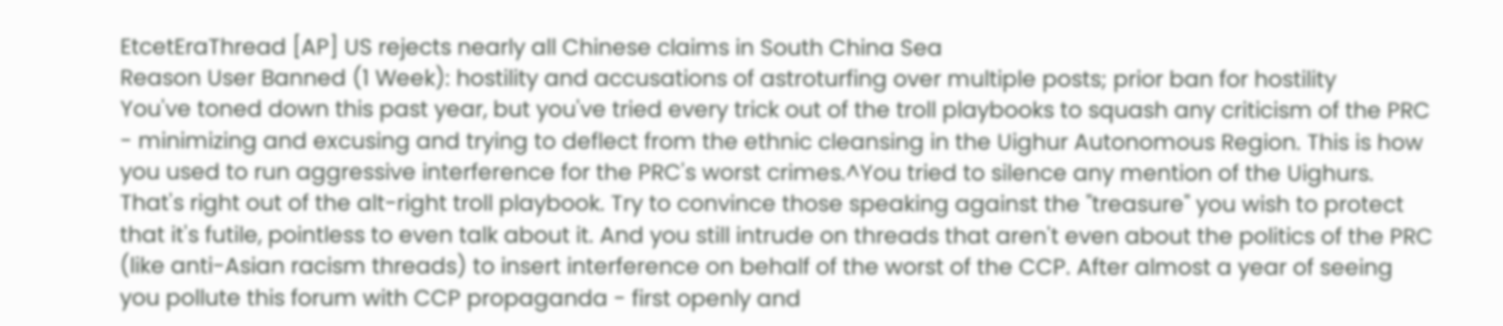EtcetEraThread [AP] US rejects nearly all Chinese claims in South China Sea
Reason User Banned (1 Week): hostility and accusations of astroturfing over multiple posts; prior ban for hostility
You've toned down this past year, but you've tried every trick out of the troll playbooks to squash any criticism of the PRC - minimizing and excusing and trying to deflect from the ethnic cleansing in the Uighur Autonomous Region. This is how you used to run aggressive interference for the PRC's worst crimes.^You tried to silence any mention of the Uighurs. That's right out of the alt-right troll playbook. Try to convince those speaking against the "treasure" you wish to protect that it's futile, pointless to even talk about it. And you still intrude on threads that aren't even about the politics of the PRC (like anti-Asian racism threads) to insert interference on behalf of the worst of the CCP. After almost a year of seeing you pollute this forum with CCP propaganda - first openly and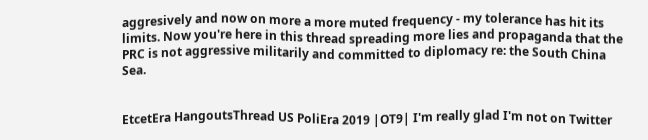aggresively and now on more a more muted frequency - my tolerance has hit its limits. Now you're here in this thread spreading more lies and propaganda that the PRC is not aggressive militarily and committed to diplomacy re: the South China Sea.


EtcetEra HangoutsThread US PoliEra 2019 |OT9| I'm really glad I'm not on Twitter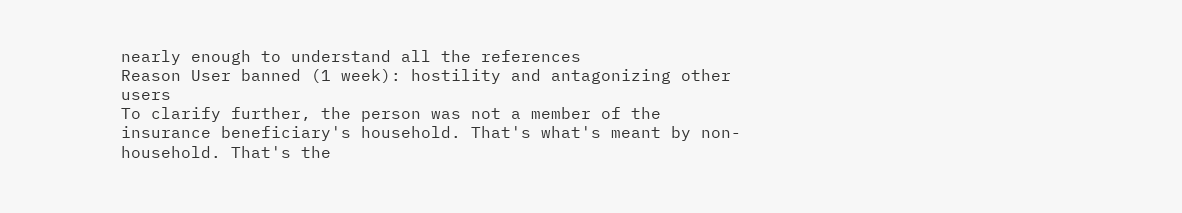nearly enough to understand all the references
Reason User banned (1 week): hostility and antagonizing other users
To clarify further, the person was not a member of the insurance beneficiary's household. That's what's meant by non-household. That's the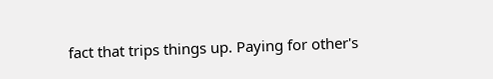fact that trips things up. Paying for other's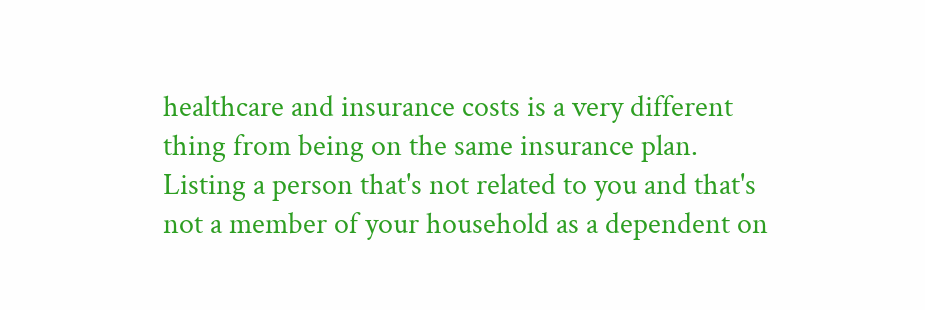healthcare and insurance costs is a very different thing from being on the same insurance plan. Listing a person that's not related to you and that's not a member of your household as a dependent on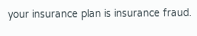your insurance plan is insurance fraud.